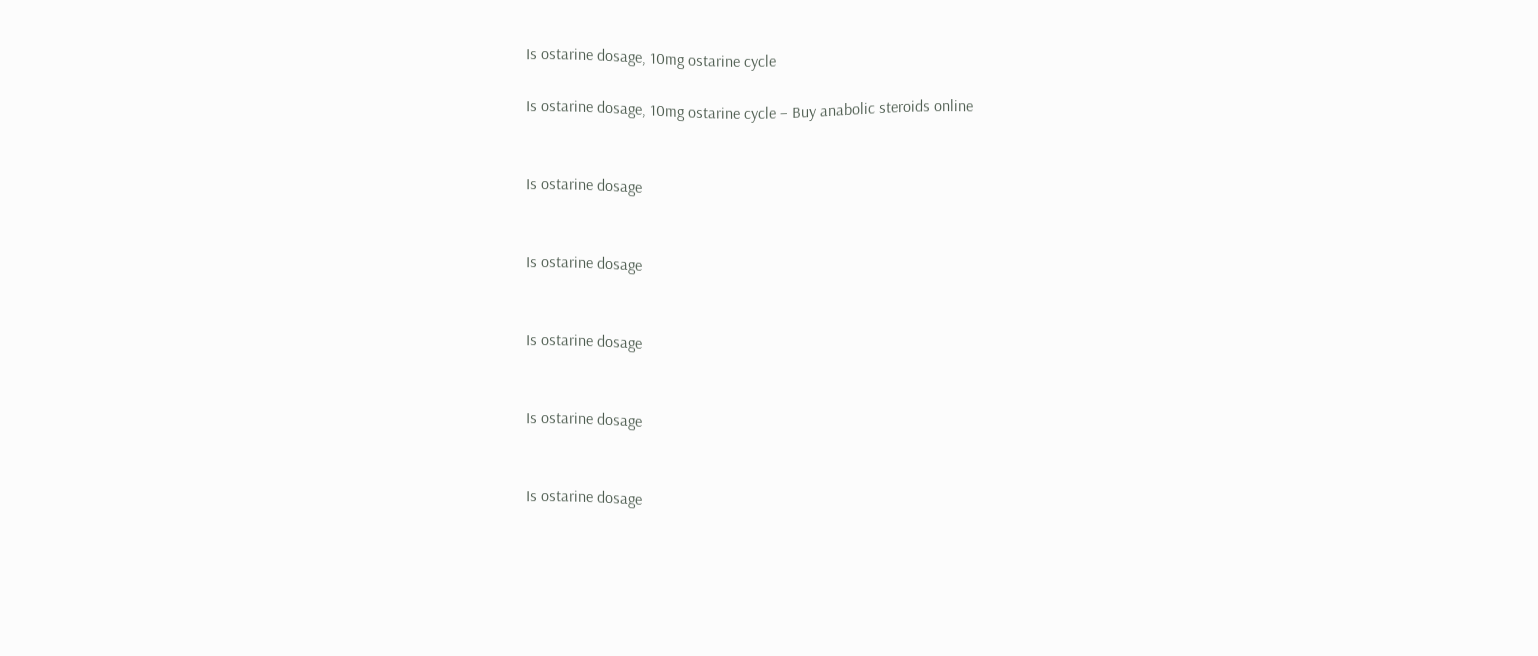Is ostarine dosage, 10mg ostarine cycle

Is ostarine dosage, 10mg ostarine cycle – Buy anabolic steroids online


Is ostarine dosage


Is ostarine dosage


Is ostarine dosage


Is ostarine dosage


Is ostarine dosage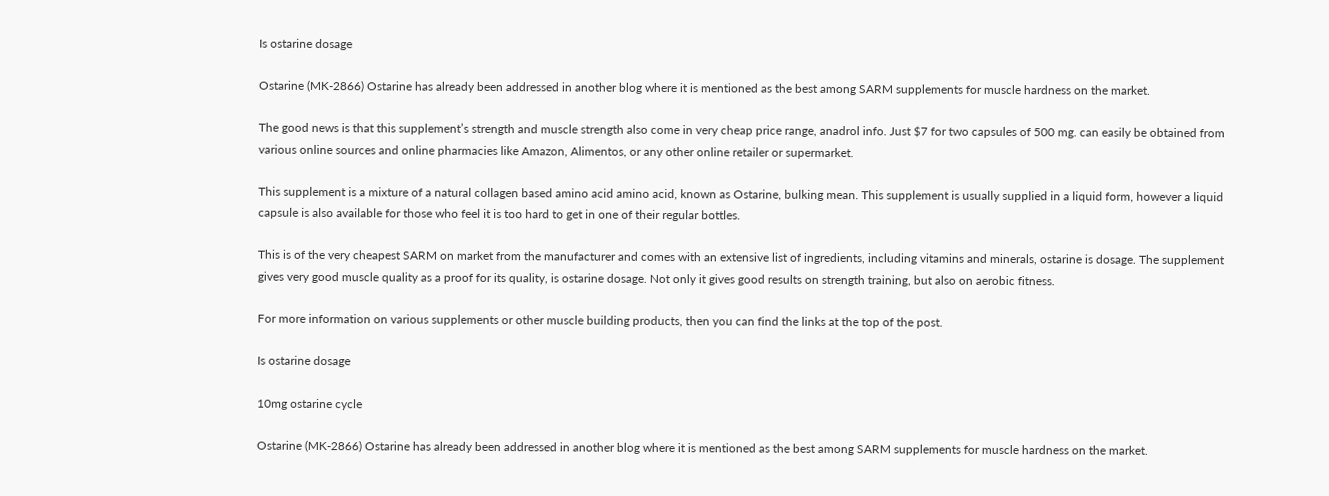Is ostarine dosage

Ostarine (MK-2866) Ostarine has already been addressed in another blog where it is mentioned as the best among SARM supplements for muscle hardness on the market.

The good news is that this supplement’s strength and muscle strength also come in very cheap price range, anadrol info. Just $7 for two capsules of 500 mg. can easily be obtained from various online sources and online pharmacies like Amazon, Alimentos, or any other online retailer or supermarket.

This supplement is a mixture of a natural collagen based amino acid amino acid, known as Ostarine, bulking mean. This supplement is usually supplied in a liquid form, however a liquid capsule is also available for those who feel it is too hard to get in one of their regular bottles.

This is of the very cheapest SARM on market from the manufacturer and comes with an extensive list of ingredients, including vitamins and minerals, ostarine is dosage. The supplement gives very good muscle quality as a proof for its quality, is ostarine dosage. Not only it gives good results on strength training, but also on aerobic fitness.

For more information on various supplements or other muscle building products, then you can find the links at the top of the post.

Is ostarine dosage

10mg ostarine cycle

Ostarine (MK-2866) Ostarine has already been addressed in another blog where it is mentioned as the best among SARM supplements for muscle hardness on the market.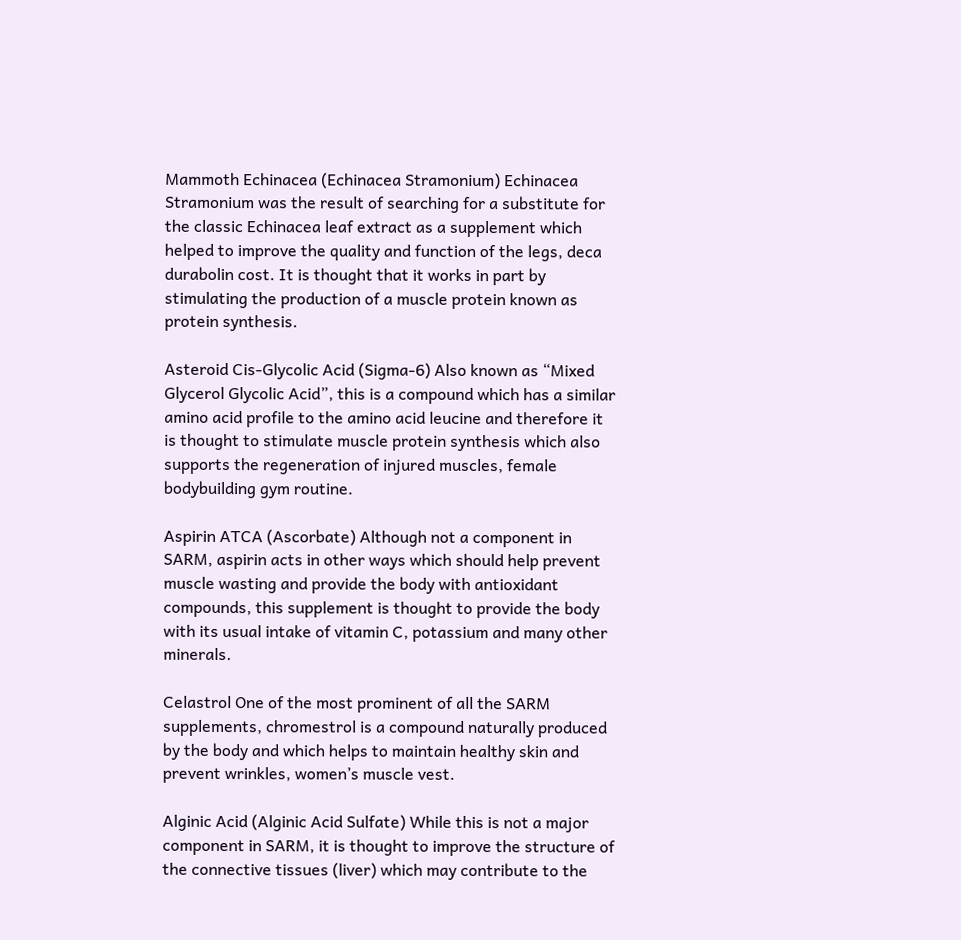Mammoth Echinacea (Echinacea Stramonium) Echinacea Stramonium was the result of searching for a substitute for the classic Echinacea leaf extract as a supplement which helped to improve the quality and function of the legs, deca durabolin cost. It is thought that it works in part by stimulating the production of a muscle protein known as protein synthesis.

Asteroid Cis-Glycolic Acid (Sigma-6) Also known as “Mixed Glycerol Glycolic Acid”, this is a compound which has a similar amino acid profile to the amino acid leucine and therefore it is thought to stimulate muscle protein synthesis which also supports the regeneration of injured muscles, female bodybuilding gym routine.

Aspirin ATCA (Ascorbate) Although not a component in SARM, aspirin acts in other ways which should help prevent muscle wasting and provide the body with antioxidant compounds, this supplement is thought to provide the body with its usual intake of vitamin C, potassium and many other minerals.

Celastrol One of the most prominent of all the SARM supplements, chromestrol is a compound naturally produced by the body and which helps to maintain healthy skin and prevent wrinkles, women’s muscle vest.

Alginic Acid (Alginic Acid Sulfate) While this is not a major component in SARM, it is thought to improve the structure of the connective tissues (liver) which may contribute to the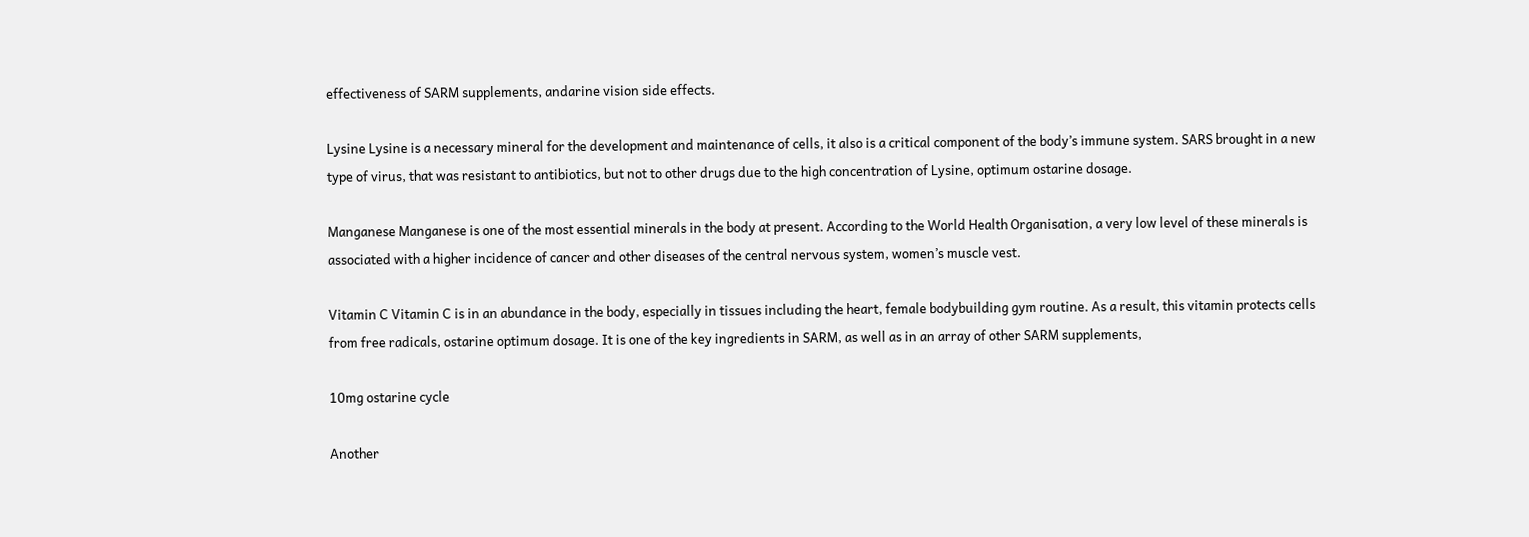effectiveness of SARM supplements, andarine vision side effects.

Lysine Lysine is a necessary mineral for the development and maintenance of cells, it also is a critical component of the body’s immune system. SARS brought in a new type of virus, that was resistant to antibiotics, but not to other drugs due to the high concentration of Lysine, optimum ostarine dosage.

Manganese Manganese is one of the most essential minerals in the body at present. According to the World Health Organisation, a very low level of these minerals is associated with a higher incidence of cancer and other diseases of the central nervous system, women’s muscle vest.

Vitamin C Vitamin C is in an abundance in the body, especially in tissues including the heart, female bodybuilding gym routine. As a result, this vitamin protects cells from free radicals, ostarine optimum dosage. It is one of the key ingredients in SARM, as well as in an array of other SARM supplements,

10mg ostarine cycle

Another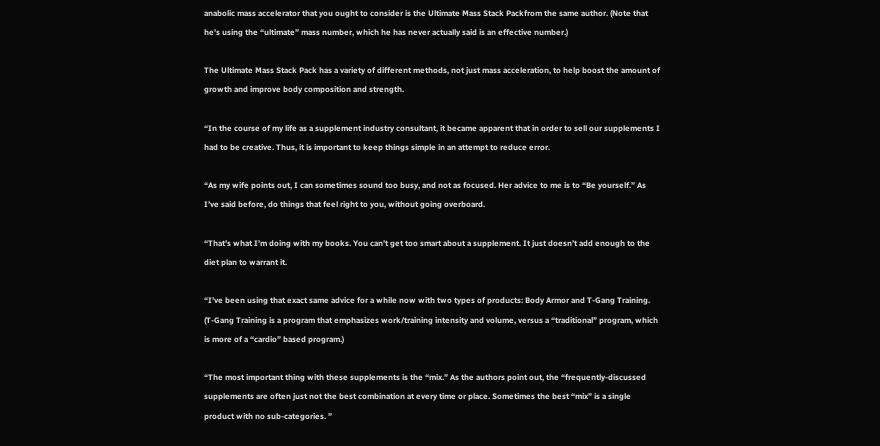anabolic mass accelerator that you ought to consider is the Ultimate Mass Stack Packfrom the same author. (Note that he’s using the “ultimate” mass number, which he has never actually said is an effective number.)

The Ultimate Mass Stack Pack has a variety of different methods, not just mass acceleration, to help boost the amount of growth and improve body composition and strength.

“In the course of my life as a supplement industry consultant, it became apparent that in order to sell our supplements I had to be creative. Thus, it is important to keep things simple in an attempt to reduce error.

“As my wife points out, I can sometimes sound too busy, and not as focused. Her advice to me is to “Be yourself.” As I’ve said before, do things that feel right to you, without going overboard.

“That’s what I’m doing with my books. You can’t get too smart about a supplement. It just doesn’t add enough to the diet plan to warrant it.

“I’ve been using that exact same advice for a while now with two types of products: Body Armor and T-Gang Training. (T-Gang Training is a program that emphasizes work/training intensity and volume, versus a “traditional” program, which is more of a “cardio” based program.)

“The most important thing with these supplements is the “mix.” As the authors point out, the “frequently-discussed supplements are often just not the best combination at every time or place. Sometimes the best “mix” is a single product with no sub-categories. ”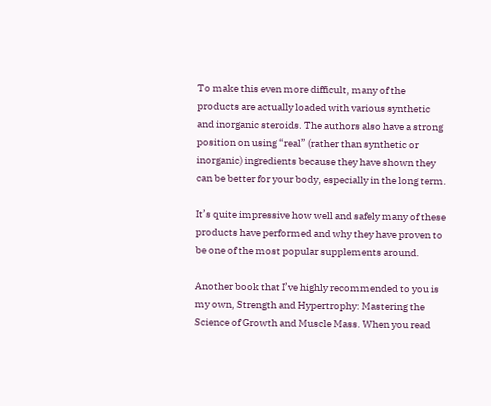To make this even more difficult, many of the products are actually loaded with various synthetic and inorganic steroids. The authors also have a strong position on using “real” (rather than synthetic or inorganic) ingredients because they have shown they can be better for your body, especially in the long term.

It’s quite impressive how well and safely many of these products have performed and why they have proven to be one of the most popular supplements around.

Another book that I’ve highly recommended to you is my own, Strength and Hypertrophy: Mastering the Science of Growth and Muscle Mass. When you read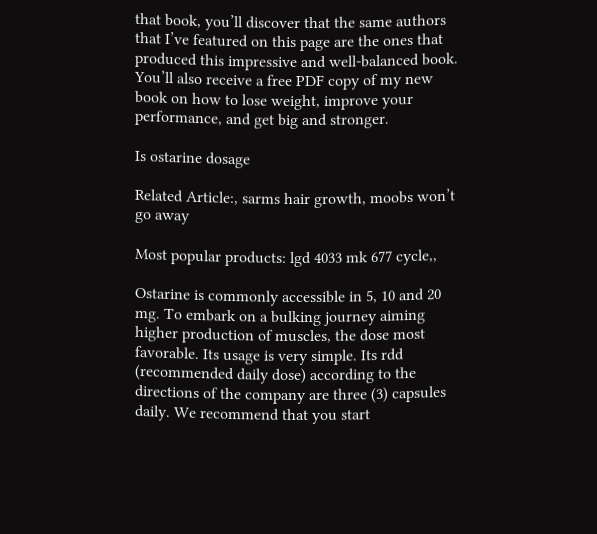that book, you’ll discover that the same authors that I’ve featured on this page are the ones that produced this impressive and well-balanced book. You’ll also receive a free PDF copy of my new book on how to lose weight, improve your performance, and get big and stronger.

Is ostarine dosage

Related Article:, sarms hair growth, moobs won’t go away

Most popular products: lgd 4033 mk 677 cycle,,

Ostarine is commonly accessible in 5, 10 and 20 mg. To embark on a bulking journey aiming higher production of muscles, the dose most favorable. Its usage is very simple. Its rdd (recommended daily dose) according to the directions of the company are three (3) capsules daily. We recommend that you start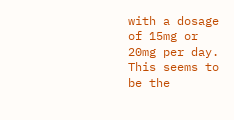with a dosage of 15mg or 20mg per day. This seems to be the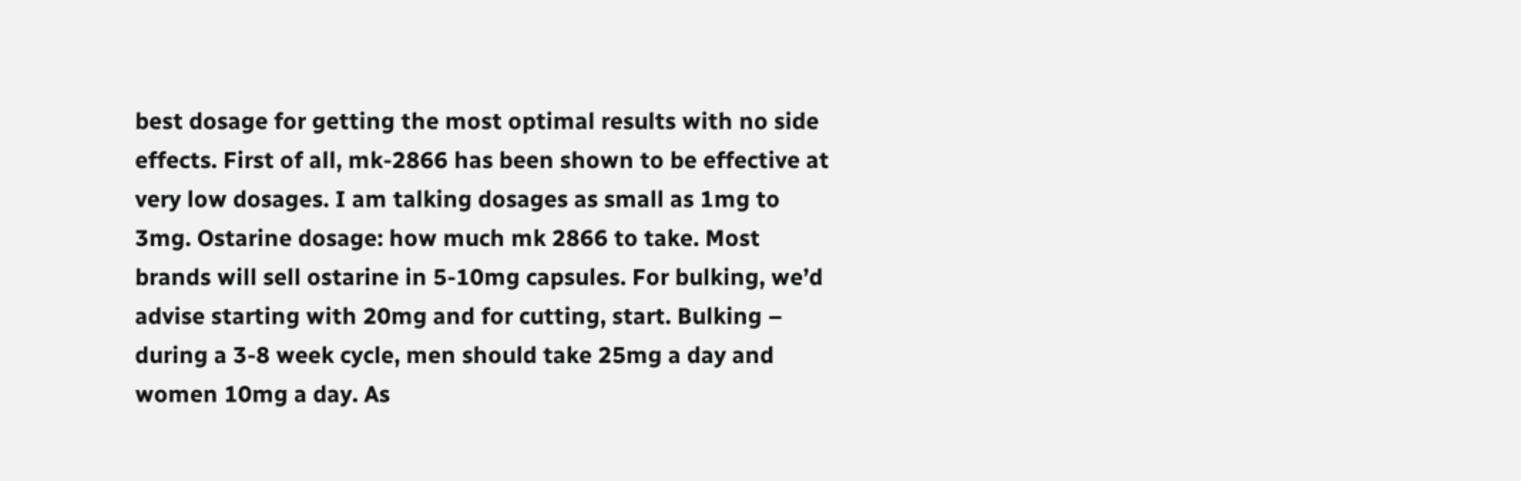best dosage for getting the most optimal results with no side effects. First of all, mk-2866 has been shown to be effective at very low dosages. I am talking dosages as small as 1mg to 3mg. Ostarine dosage: how much mk 2866 to take. Most brands will sell ostarine in 5-10mg capsules. For bulking, we’d advise starting with 20mg and for cutting, start. Bulking – during a 3-8 week cycle, men should take 25mg a day and women 10mg a day. As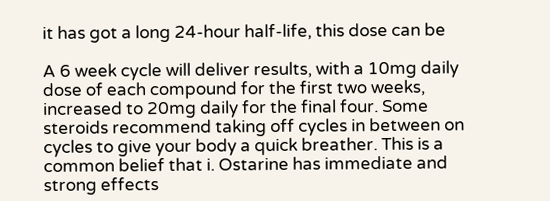it has got a long 24-hour half-life, this dose can be

A 6 week cycle will deliver results, with a 10mg daily dose of each compound for the first two weeks, increased to 20mg daily for the final four. Some steroids recommend taking off cycles in between on cycles to give your body a quick breather. This is a common belief that i. Ostarine has immediate and strong effects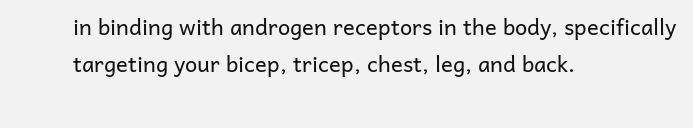in binding with androgen receptors in the body, specifically targeting your bicep, tricep, chest, leg, and back.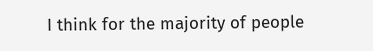I think for the majority of people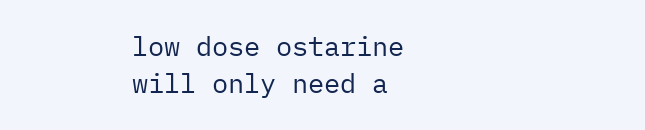low dose ostarine will only need a